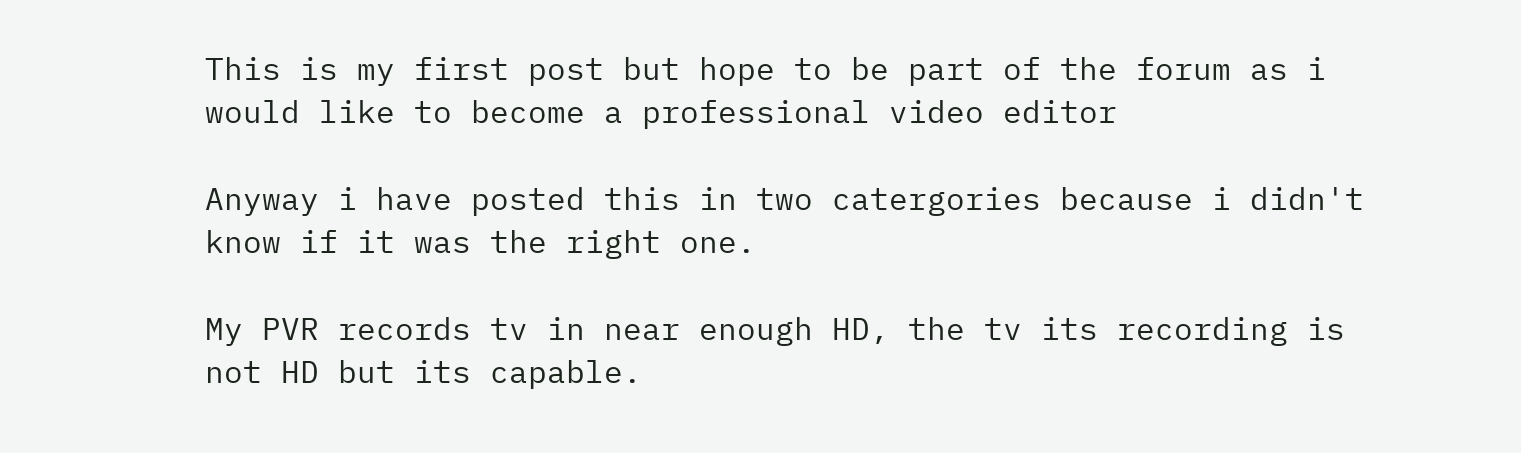This is my first post but hope to be part of the forum as i would like to become a professional video editor

Anyway i have posted this in two catergories because i didn't know if it was the right one.

My PVR records tv in near enough HD, the tv its recording is not HD but its capable.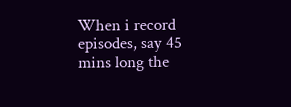When i record episodes, say 45 mins long the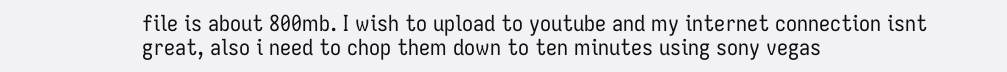file is about 800mb. I wish to upload to youtube and my internet connection isnt great, also i need to chop them down to ten minutes using sony vegas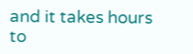and it takes hours to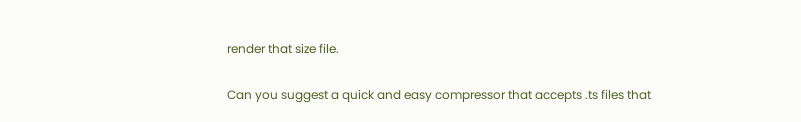render that size file.

Can you suggest a quick and easy compressor that accepts .ts files that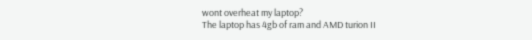wont overheat my laptop?
The laptop has 4gb of ram and AMD turion II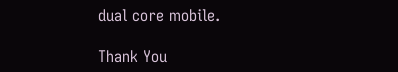dual core mobile.

Thank You